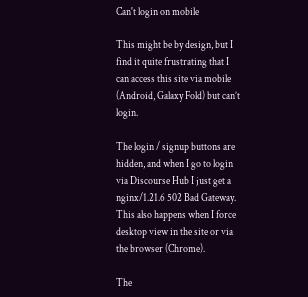Can't login on mobile

This might be by design, but I find it quite frustrating that I can access this site via mobile (Android, Galaxy Fold) but can’t login.

The login / signup buttons are hidden, and when I go to login via Discourse Hub I just get a nginx/1.21.6 502 Bad Gateway. This also happens when I force desktop view in the site or via the browser (Chrome).

The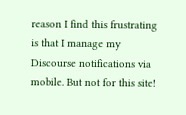reason I find this frustrating is that I manage my Discourse notifications via mobile. But not for this site!